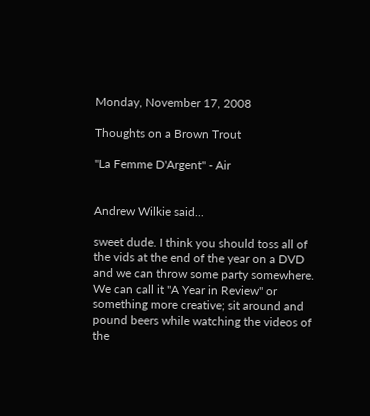Monday, November 17, 2008

Thoughts on a Brown Trout

"La Femme D'Argent" - Air


Andrew Wilkie said...

sweet dude. I think you should toss all of the vids at the end of the year on a DVD and we can throw some party somewhere. We can call it "A Year in Review" or something more creative; sit around and pound beers while watching the videos of the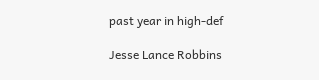past year in high-def

Jesse Lance Robbins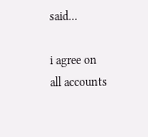said...

i agree on all accounts